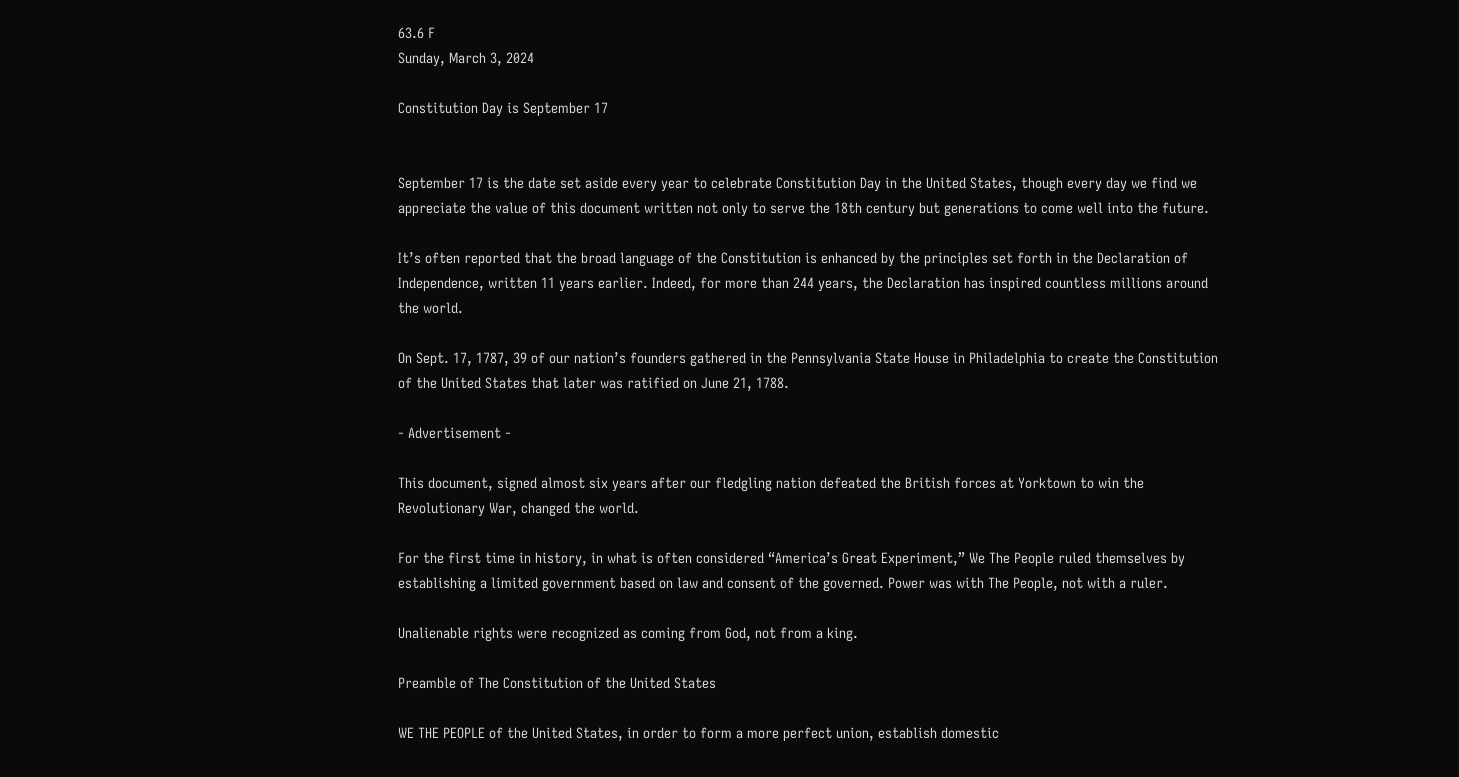63.6 F
Sunday, March 3, 2024

Constitution Day is September 17


September 17 is the date set aside every year to celebrate Constitution Day in the United States, though every day we find we appreciate the value of this document written not only to serve the 18th century but generations to come well into the future.

It’s often reported that the broad language of the Constitution is enhanced by the principles set forth in the Declaration of Independence, written 11 years earlier. Indeed, for more than 244 years, the Declaration has inspired countless millions around the world.

On Sept. 17, 1787, 39 of our nation’s founders gathered in the Pennsylvania State House in Philadelphia to create the Constitution of the United States that later was ratified on June 21, 1788.

- Advertisement -

This document, signed almost six years after our fledgling nation defeated the British forces at Yorktown to win the Revolutionary War, changed the world.

For the first time in history, in what is often considered “America’s Great Experiment,” We The People ruled themselves by establishing a limited government based on law and consent of the governed. Power was with The People, not with a ruler.

Unalienable rights were recognized as coming from God, not from a king.

Preamble of The Constitution of the United States

WE THE PEOPLE of the United States, in order to form a more perfect union, establish domestic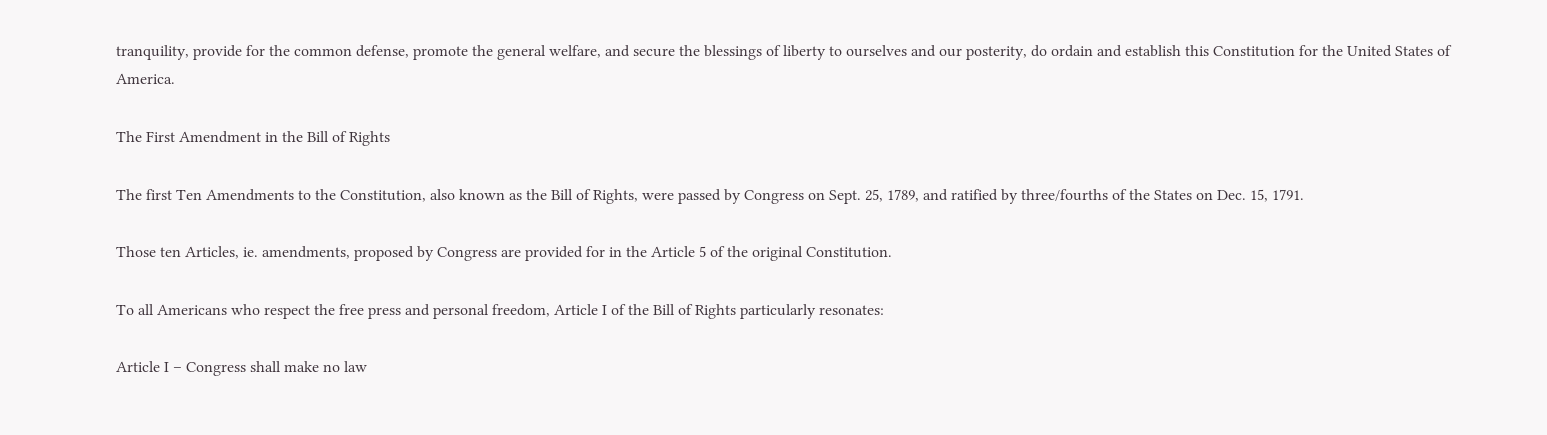tranquility, provide for the common defense, promote the general welfare, and secure the blessings of liberty to ourselves and our posterity, do ordain and establish this Constitution for the United States of America.

The First Amendment in the Bill of Rights

The first Ten Amendments to the Constitution, also known as the Bill of Rights, were passed by Congress on Sept. 25, 1789, and ratified by three/fourths of the States on Dec. 15, 1791.

Those ten Articles, ie. amendments, proposed by Congress are provided for in the Article 5 of the original Constitution.

To all Americans who respect the free press and personal freedom, Article I of the Bill of Rights particularly resonates:

Article I – Congress shall make no law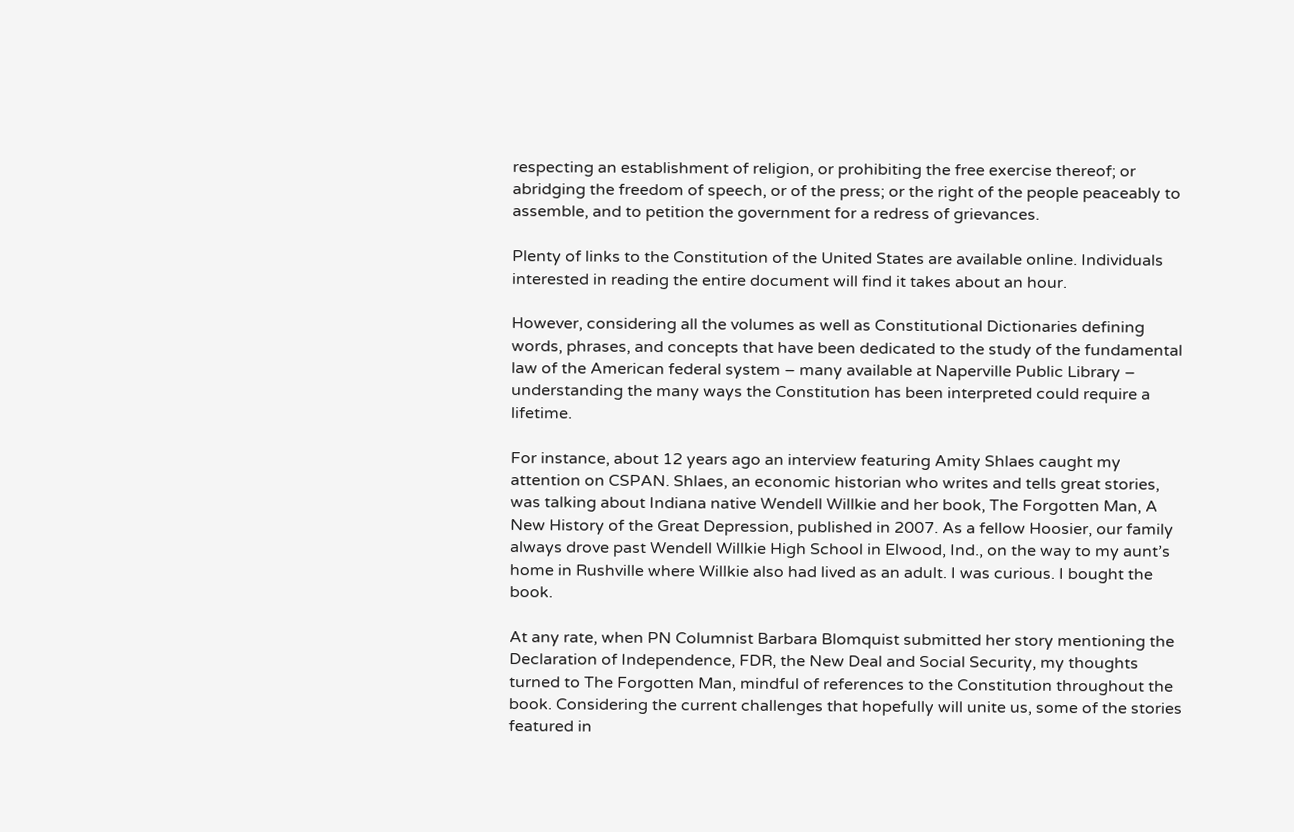respecting an establishment of religion, or prohibiting the free exercise thereof; or abridging the freedom of speech, or of the press; or the right of the people peaceably to assemble, and to petition the government for a redress of grievances.

Plenty of links to the Constitution of the United States are available online. Individuals interested in reading the entire document will find it takes about an hour.

However, considering all the volumes as well as Constitutional Dictionaries defining words, phrases, and concepts that have been dedicated to the study of the fundamental law of the American federal system – many available at Naperville Public Library – understanding the many ways the Constitution has been interpreted could require a lifetime.

For instance, about 12 years ago an interview featuring Amity Shlaes caught my attention on CSPAN. Shlaes, an economic historian who writes and tells great stories, was talking about Indiana native Wendell Willkie and her book, The Forgotten Man, A New History of the Great Depression, published in 2007. As a fellow Hoosier, our family always drove past Wendell Willkie High School in Elwood, Ind., on the way to my aunt’s home in Rushville where Willkie also had lived as an adult. I was curious. I bought the book.

At any rate, when PN Columnist Barbara Blomquist submitted her story mentioning the Declaration of Independence, FDR, the New Deal and Social Security, my thoughts turned to The Forgotten Man, mindful of references to the Constitution throughout the book. Considering the current challenges that hopefully will unite us, some of the stories featured in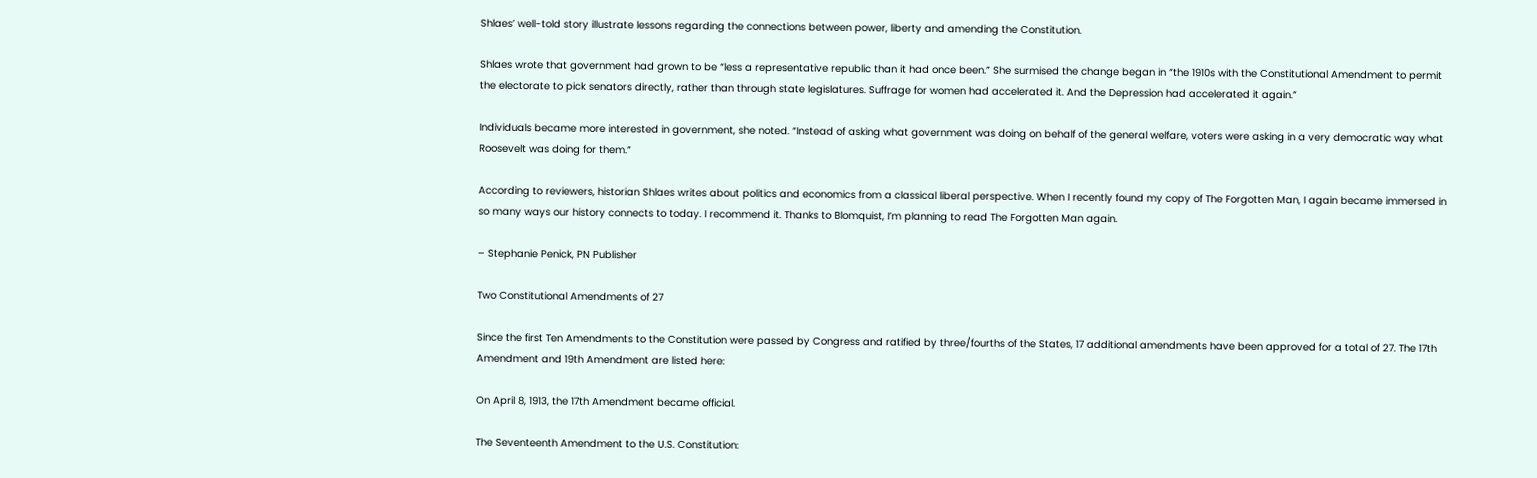Shlaes’ well-told story illustrate lessons regarding the connections between power, liberty and amending the Constitution.

Shlaes wrote that government had grown to be “less a representative republic than it had once been.” She surmised the change began in “the 1910s with the Constitutional Amendment to permit the electorate to pick senators directly, rather than through state legislatures. Suffrage for women had accelerated it. And the Depression had accelerated it again.”

Individuals became more interested in government, she noted. “Instead of asking what government was doing on behalf of the general welfare, voters were asking in a very democratic way what Roosevelt was doing for them.”

According to reviewers, historian Shlaes writes about politics and economics from a classical liberal perspective. When I recently found my copy of The Forgotten Man, I again became immersed in so many ways our history connects to today. I recommend it. Thanks to Blomquist, I’m planning to read The Forgotten Man again.

– Stephanie Penick, PN Publisher

Two Constitutional Amendments of 27

Since the first Ten Amendments to the Constitution were passed by Congress and ratified by three/fourths of the States, 17 additional amendments have been approved for a total of 27. The 17th Amendment and 19th Amendment are listed here:

On April 8, 1913, the 17th Amendment became official.

The Seventeenth Amendment to the U.S. Constitution: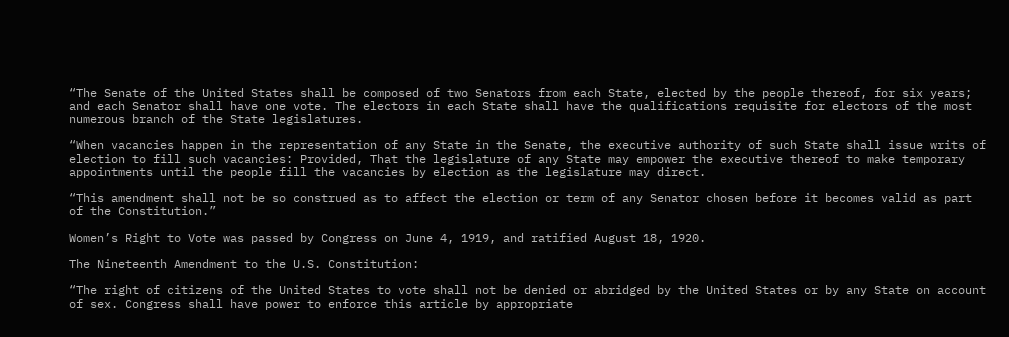“The Senate of the United States shall be composed of two Senators from each State, elected by the people thereof, for six years; and each Senator shall have one vote. The electors in each State shall have the qualifications requisite for electors of the most numerous branch of the State legislatures.

“When vacancies happen in the representation of any State in the Senate, the executive authority of such State shall issue writs of election to fill such vacancies: Provided, That the legislature of any State may empower the executive thereof to make temporary appointments until the people fill the vacancies by election as the legislature may direct.

“This amendment shall not be so construed as to affect the election or term of any Senator chosen before it becomes valid as part of the Constitution.”

Women’s Right to Vote was passed by Congress on June 4, 1919, and ratified August 18, 1920.

The Nineteenth Amendment to the U.S. Constitution:

“The right of citizens of the United States to vote shall not be denied or abridged by the United States or by any State on account of sex. Congress shall have power to enforce this article by appropriate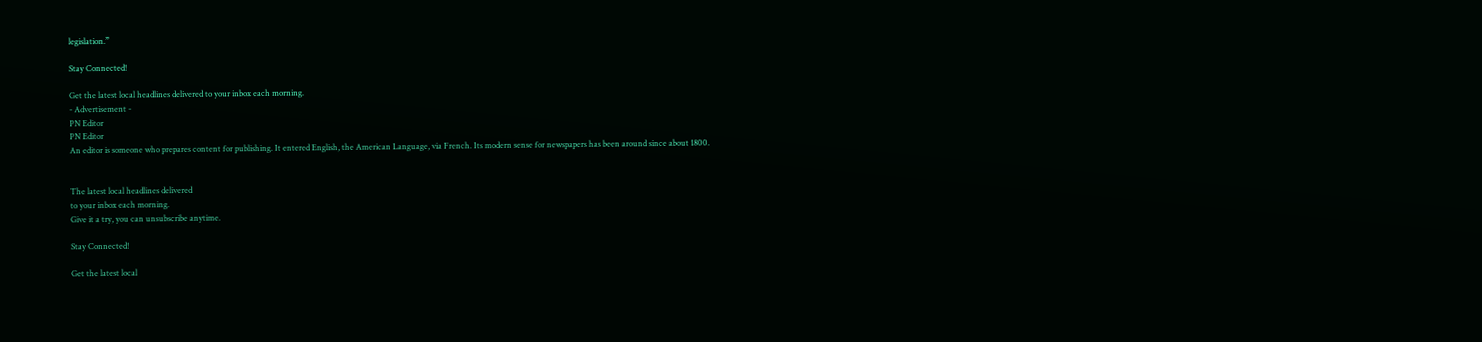legislation.”

Stay Connected!

Get the latest local headlines delivered to your inbox each morning.
- Advertisement -
PN Editor
PN Editor
An editor is someone who prepares content for publishing. It entered English, the American Language, via French. Its modern sense for newspapers has been around since about 1800.


The latest local headlines delivered
to your inbox each morning.
Give it a try, you can unsubscribe anytime.

Stay Connected!

Get the latest local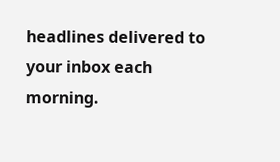headlines delivered to your inbox each morning.